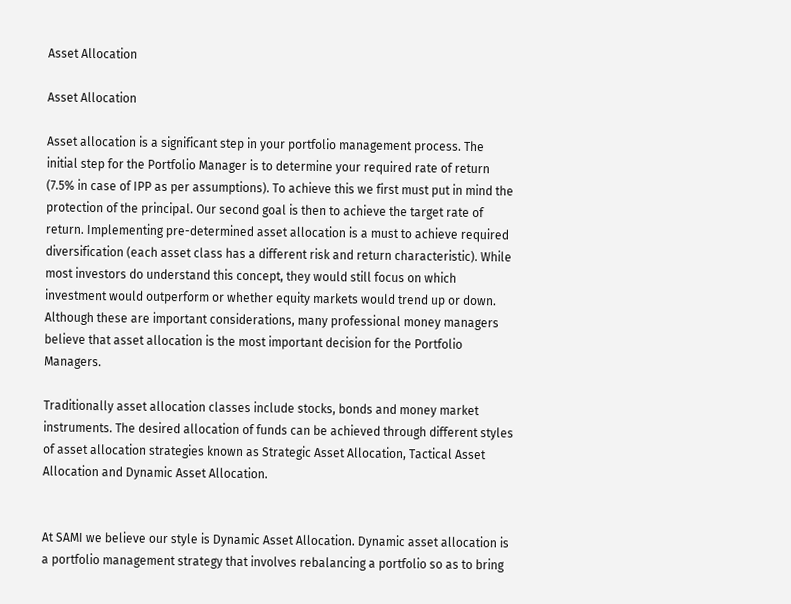Asset Allocation

Asset Allocation

Asset allocation is a significant step in your portfolio management process. The initial step for the Portfolio Manager is to determine your required rate of return (7.5% in case of IPP as per assumptions). To achieve this we first must put in mind the protection of the principal. Our second goal is then to achieve the target rate of return. Implementing pre-determined asset allocation is a must to achieve required diversification (each asset class has a different risk and return characteristic). While most investors do understand this concept, they would still focus on which investment would outperform or whether equity markets would trend up or down. Although these are important considerations, many professional money managers believe that asset allocation is the most important decision for the Portfolio Managers.

Traditionally asset allocation classes include stocks, bonds and money market instruments. The desired allocation of funds can be achieved through different styles of asset allocation strategies known as Strategic Asset Allocation, Tactical Asset Allocation and Dynamic Asset Allocation.


At SAMI we believe our style is Dynamic Asset Allocation. Dynamic asset allocation is a portfolio management strategy that involves rebalancing a portfolio so as to bring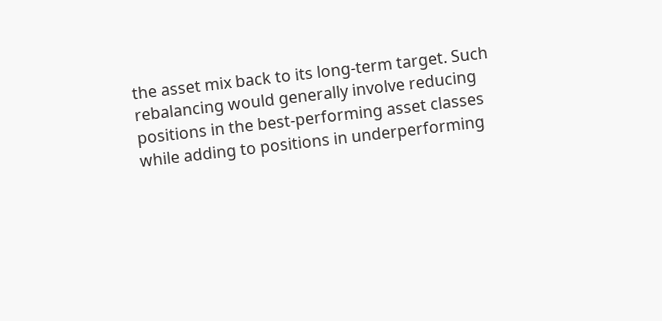the asset mix back to its long-term target. Such rebalancing would generally involve reducing positions in the best-performing asset classes while adding to positions in underperforming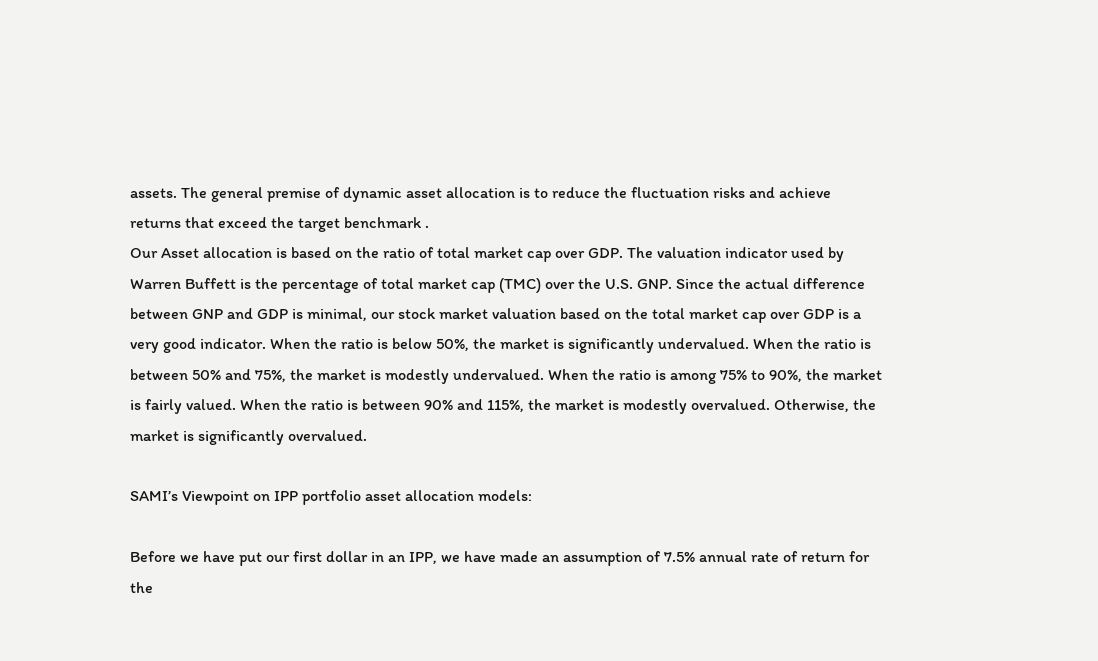assets. The general premise of dynamic asset allocation is to reduce the fluctuation risks and achieve returns that exceed the target benchmark .
Our Asset allocation is based on the ratio of total market cap over GDP. The valuation indicator used by Warren Buffett is the percentage of total market cap (TMC) over the U.S. GNP. Since the actual difference between GNP and GDP is minimal, our stock market valuation based on the total market cap over GDP is a very good indicator. When the ratio is below 50%, the market is significantly undervalued. When the ratio is between 50% and 75%, the market is modestly undervalued. When the ratio is among 75% to 90%, the market is fairly valued. When the ratio is between 90% and 115%, the market is modestly overvalued. Otherwise, the market is significantly overvalued.

SAMI’s Viewpoint on IPP portfolio asset allocation models:

Before we have put our first dollar in an IPP, we have made an assumption of 7.5% annual rate of return for the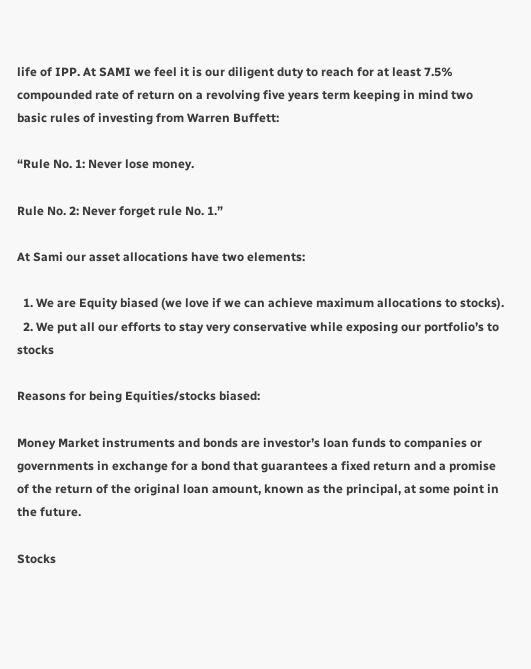life of IPP. At SAMI we feel it is our diligent duty to reach for at least 7.5% compounded rate of return on a revolving five years term keeping in mind two basic rules of investing from Warren Buffett:

“Rule No. 1: Never lose money.

Rule No. 2: Never forget rule No. 1.”

At Sami our asset allocations have two elements:

  1. We are Equity biased (we love if we can achieve maximum allocations to stocks).
  2. We put all our efforts to stay very conservative while exposing our portfolio’s to stocks

Reasons for being Equities/stocks biased:

Money Market instruments and bonds are investor’s loan funds to companies or governments in exchange for a bond that guarantees a fixed return and a promise of the return of the original loan amount, known as the principal, at some point in the future.

Stocks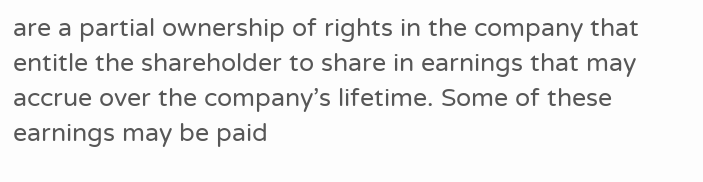are a partial ownership of rights in the company that entitle the shareholder to share in earnings that may accrue over the company’s lifetime. Some of these earnings may be paid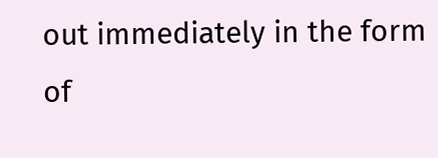out immediately in the form of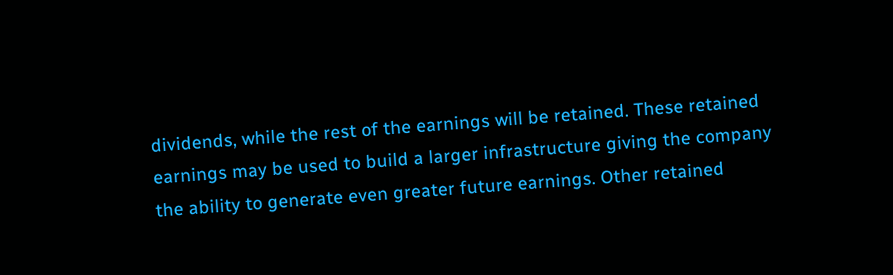dividends, while the rest of the earnings will be retained. These retained earnings may be used to build a larger infrastructure giving the company the ability to generate even greater future earnings. Other retained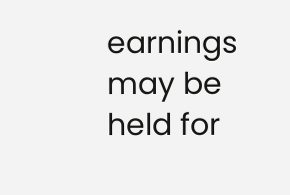earnings may be held for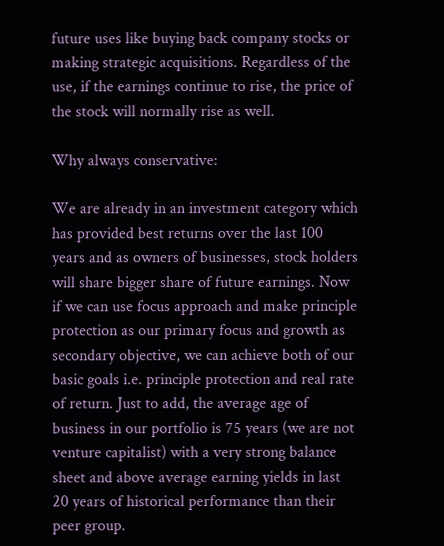future uses like buying back company stocks or making strategic acquisitions. Regardless of the use, if the earnings continue to rise, the price of the stock will normally rise as well.

Why always conservative:

We are already in an investment category which has provided best returns over the last 100 years and as owners of businesses, stock holders will share bigger share of future earnings. Now if we can use focus approach and make principle protection as our primary focus and growth as secondary objective, we can achieve both of our basic goals i.e. principle protection and real rate of return. Just to add, the average age of business in our portfolio is 75 years (we are not venture capitalist) with a very strong balance sheet and above average earning yields in last 20 years of historical performance than their peer group.